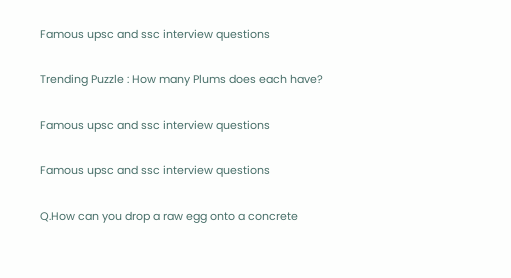Famous upsc and ssc interview questions

Trending Puzzle : How many Plums does each have?

Famous upsc and ssc interview questions

Famous upsc and ssc interview questions

Q.How can you drop a raw egg onto a concrete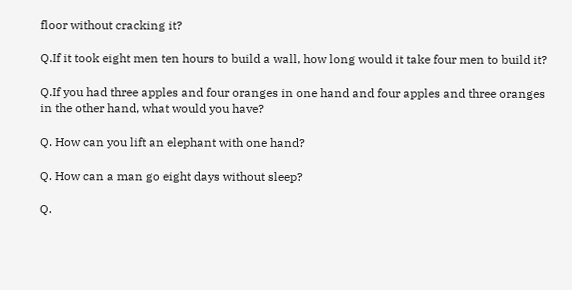floor without cracking it?

Q.If it took eight men ten hours to build a wall, how long would it take four men to build it?

Q.If you had three apples and four oranges in one hand and four apples and three oranges in the other hand, what would you have?

Q. How can you lift an elephant with one hand?

Q. How can a man go eight days without sleep?

Q.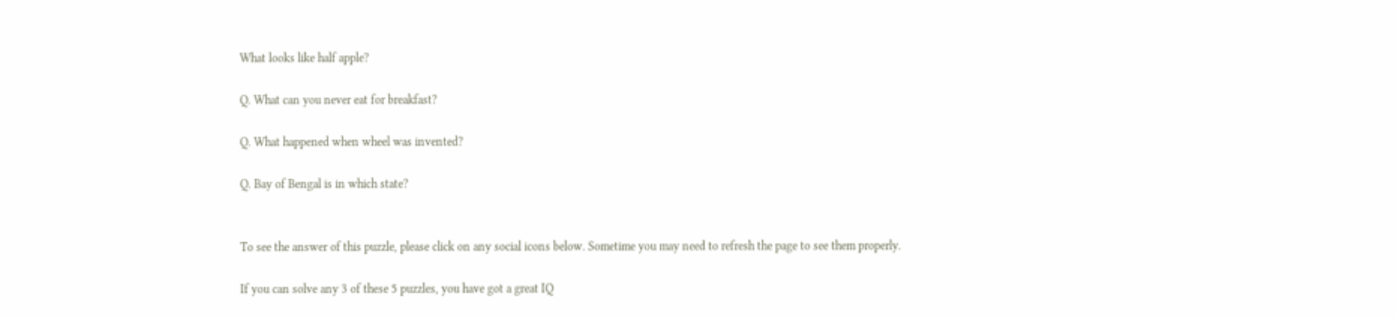What looks like half apple?

Q. What can you never eat for breakfast?

Q. What happened when wheel was invented?

Q. Bay of Bengal is in which state?


To see the answer of this puzzle, please click on any social icons below. Sometime you may need to refresh the page to see them properly.

If you can solve any 3 of these 5 puzzles, you have got a great IQ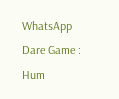WhatsApp Dare Game : Hum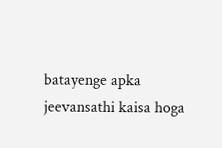batayenge apka jeevansathi kaisa hoga